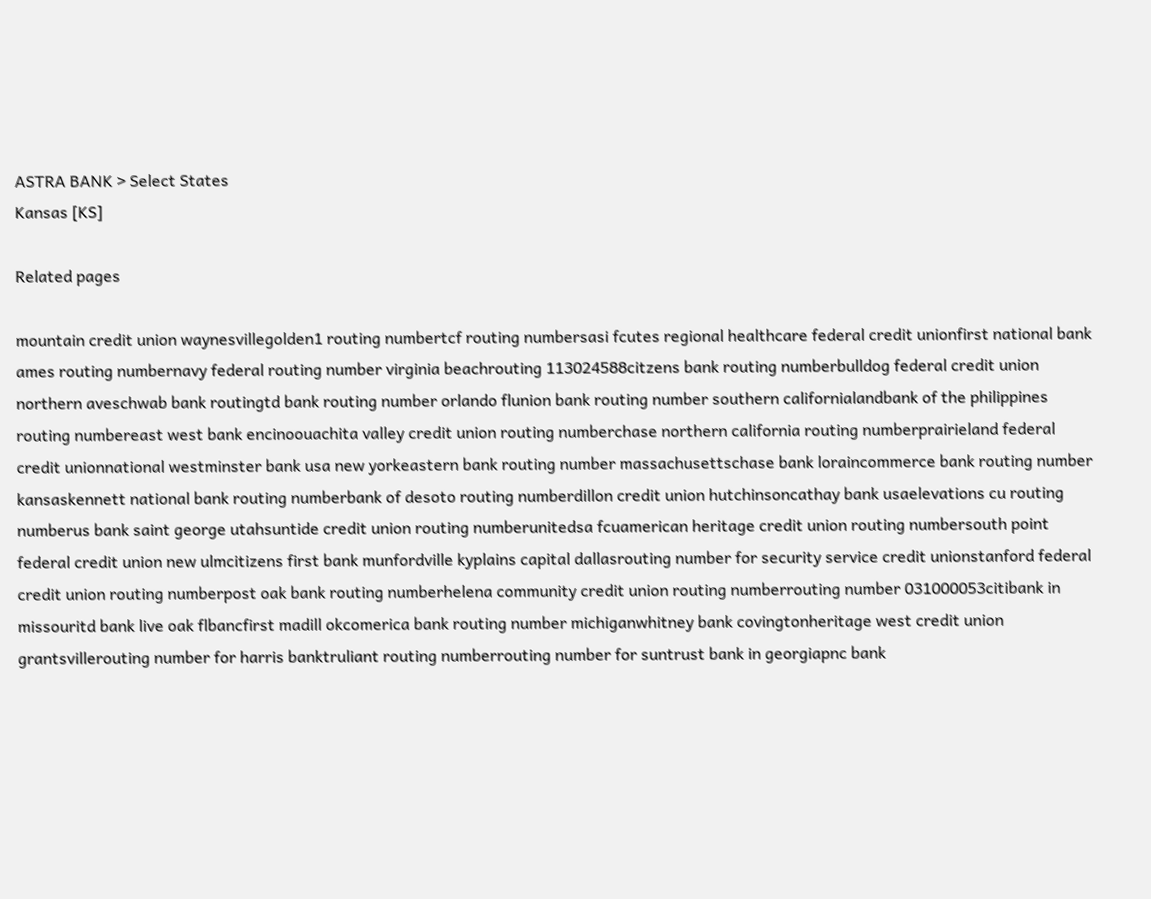ASTRA BANK > Select States
Kansas [KS]

Related pages

mountain credit union waynesvillegolden1 routing numbertcf routing numbersasi fcutes regional healthcare federal credit unionfirst national bank ames routing numbernavy federal routing number virginia beachrouting 113024588citzens bank routing numberbulldog federal credit union northern aveschwab bank routingtd bank routing number orlando flunion bank routing number southern californialandbank of the philippines routing numbereast west bank encinoouachita valley credit union routing numberchase northern california routing numberprairieland federal credit unionnational westminster bank usa new yorkeastern bank routing number massachusettschase bank loraincommerce bank routing number kansaskennett national bank routing numberbank of desoto routing numberdillon credit union hutchinsoncathay bank usaelevations cu routing numberus bank saint george utahsuntide credit union routing numberunitedsa fcuamerican heritage credit union routing numbersouth point federal credit union new ulmcitizens first bank munfordville kyplains capital dallasrouting number for security service credit unionstanford federal credit union routing numberpost oak bank routing numberhelena community credit union routing numberrouting number 031000053citibank in missouritd bank live oak flbancfirst madill okcomerica bank routing number michiganwhitney bank covingtonheritage west credit union grantsvillerouting number for harris banktruliant routing numberrouting number for suntrust bank in georgiapnc bank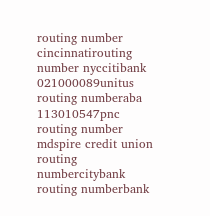routing number cincinnatirouting number nyccitibank 021000089unitus routing numberaba 113010547pnc routing number mdspire credit union routing numbercitybank routing numberbank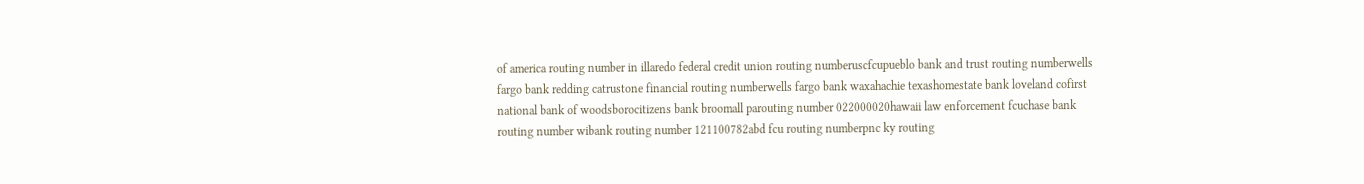of america routing number in illaredo federal credit union routing numberuscfcupueblo bank and trust routing numberwells fargo bank redding catrustone financial routing numberwells fargo bank waxahachie texashomestate bank loveland cofirst national bank of woodsborocitizens bank broomall parouting number 022000020hawaii law enforcement fcuchase bank routing number wibank routing number 121100782abd fcu routing numberpnc ky routing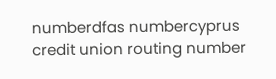numberdfas numbercyprus credit union routing number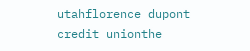utahflorence dupont credit unionthe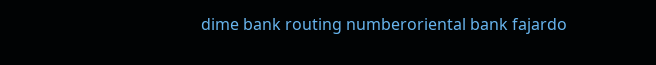dime bank routing numberoriental bank fajardo